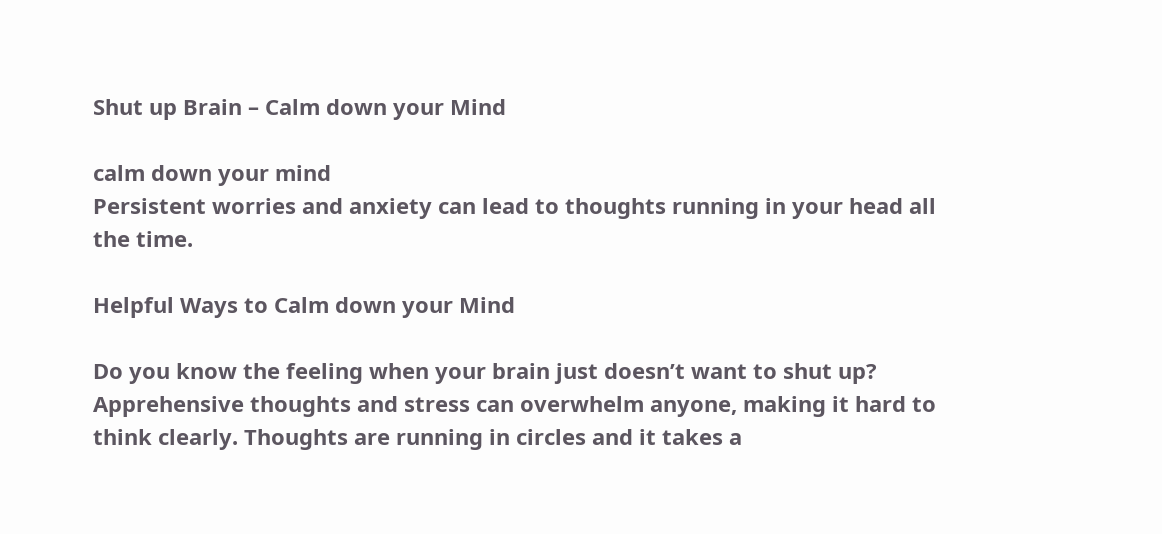Shut up Brain – Calm down your Mind

calm down your mind
Persistent worries and anxiety can lead to thoughts running in your head all the time.

Helpful Ways to Calm down your Mind

Do you know the feeling when your brain just doesn’t want to shut up? Apprehensive thoughts and stress can overwhelm anyone, making it hard to think clearly. Thoughts are running in circles and it takes a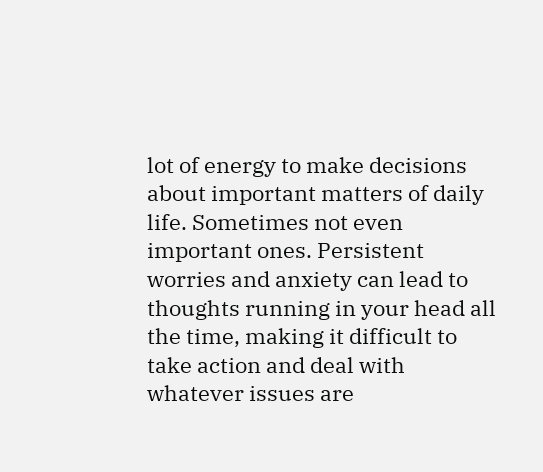lot of energy to make decisions about important matters of daily life. Sometimes not even important ones. Persistent worries and anxiety can lead to thoughts running in your head all the time, making it difficult to take action and deal with whatever issues are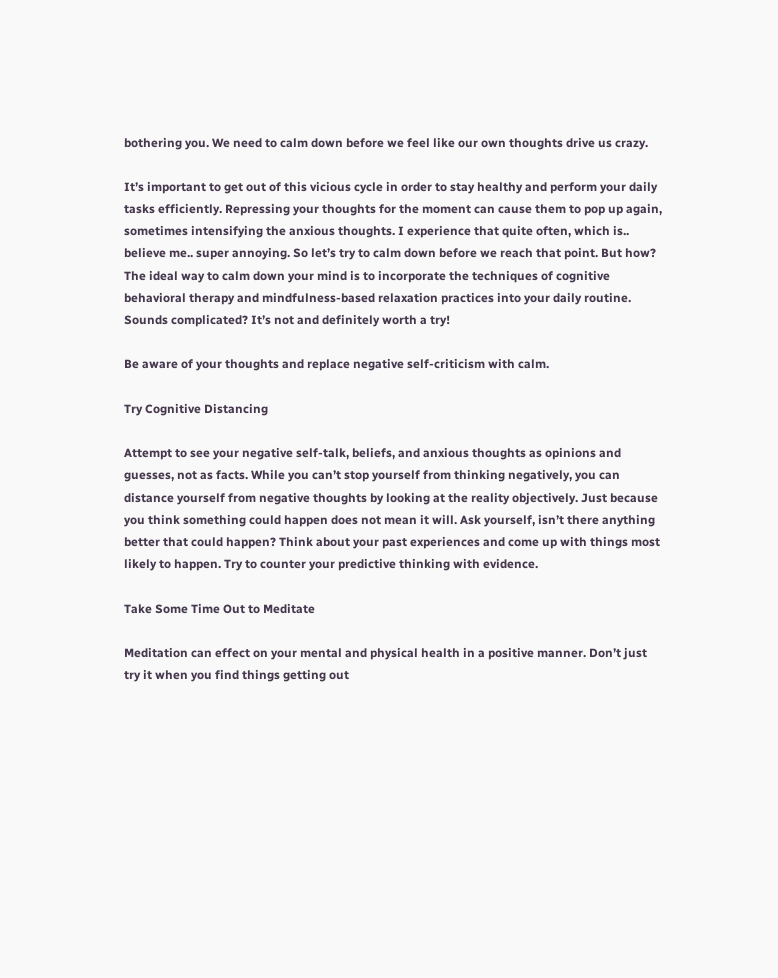bothering you. We need to calm down before we feel like our own thoughts drive us crazy.

It’s important to get out of this vicious cycle in order to stay healthy and perform your daily tasks efficiently. Repressing your thoughts for the moment can cause them to pop up again, sometimes intensifying the anxious thoughts. I experience that quite often, which is.. believe me.. super annoying. So let’s try to calm down before we reach that point. But how? The ideal way to calm down your mind is to incorporate the techniques of cognitive behavioral therapy and mindfulness-based relaxation practices into your daily routine. Sounds complicated? It’s not and definitely worth a try!

Be aware of your thoughts and replace negative self-criticism with calm.

Try Cognitive Distancing

Attempt to see your negative self-talk, beliefs, and anxious thoughts as opinions and guesses, not as facts. While you can’t stop yourself from thinking negatively, you can distance yourself from negative thoughts by looking at the reality objectively. Just because you think something could happen does not mean it will. Ask yourself, isn’t there anything better that could happen? Think about your past experiences and come up with things most likely to happen. Try to counter your predictive thinking with evidence.

Take Some Time Out to Meditate

Meditation can effect on your mental and physical health in a positive manner. Don’t just try it when you find things getting out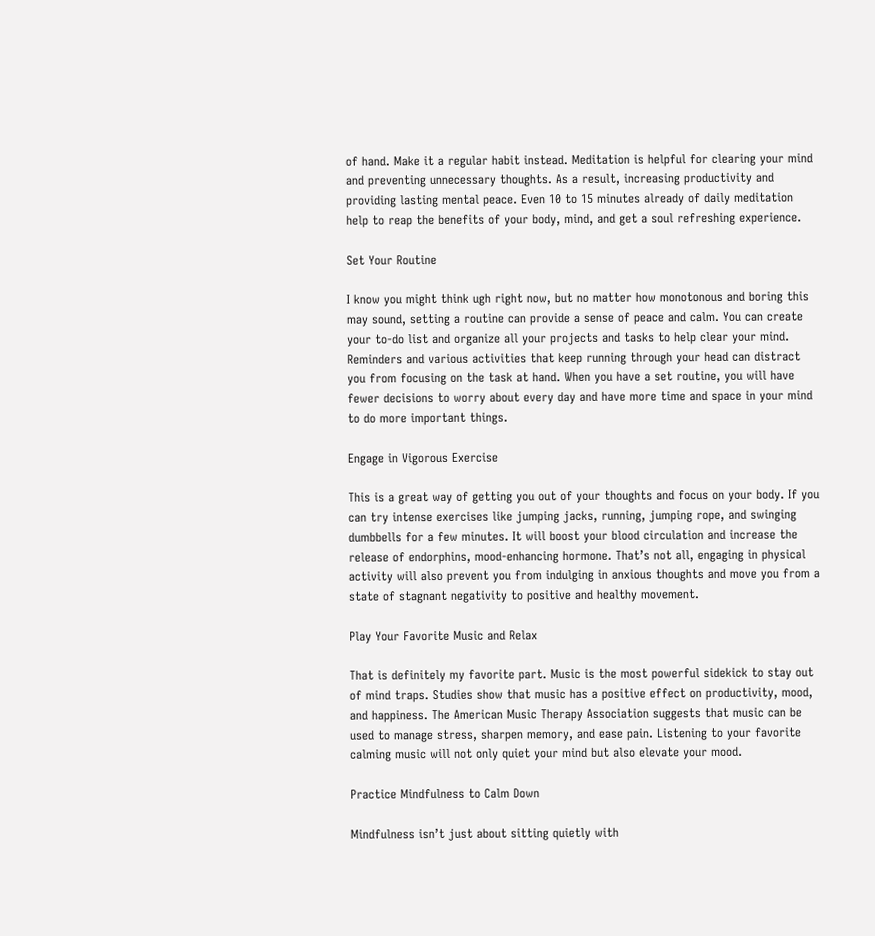of hand. Make it a regular habit instead. Meditation is helpful for clearing your mind and preventing unnecessary thoughts. As a result, increasing productivity and providing lasting mental peace. Even 10 to 15 minutes already of daily meditation help to reap the benefits of your body, mind, and get a soul refreshing experience.

Set Your Routine

I know you might think ugh right now, but no matter how monotonous and boring this may sound, setting a routine can provide a sense of peace and calm. You can create your to-do list and organize all your projects and tasks to help clear your mind. Reminders and various activities that keep running through your head can distract you from focusing on the task at hand. When you have a set routine, you will have fewer decisions to worry about every day and have more time and space in your mind to do more important things.

Engage in Vigorous Exercise

This is a great way of getting you out of your thoughts and focus on your body. If you can try intense exercises like jumping jacks, running, jumping rope, and swinging dumbbells for a few minutes. It will boost your blood circulation and increase the release of endorphins, mood-enhancing hormone. That’s not all, engaging in physical activity will also prevent you from indulging in anxious thoughts and move you from a state of stagnant negativity to positive and healthy movement.

Play Your Favorite Music and Relax

That is definitely my favorite part. Music is the most powerful sidekick to stay out of mind traps. Studies show that music has a positive effect on productivity, mood, and happiness. The American Music Therapy Association suggests that music can be used to manage stress, sharpen memory, and ease pain. Listening to your favorite calming music will not only quiet your mind but also elevate your mood.

Practice Mindfulness to Calm Down

Mindfulness isn’t just about sitting quietly with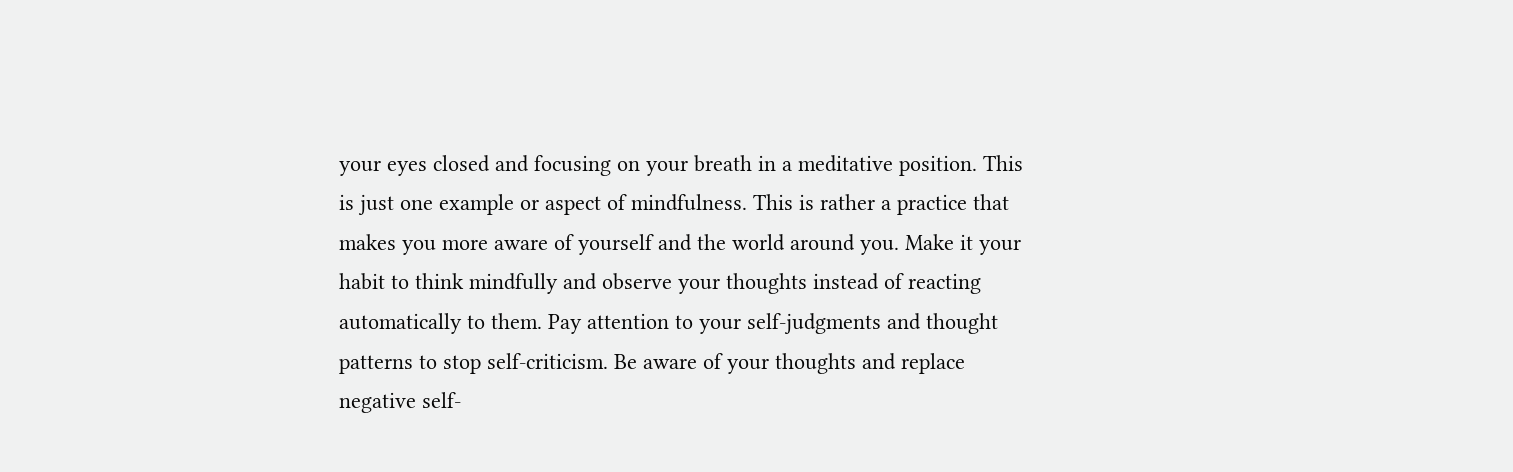your eyes closed and focusing on your breath in a meditative position. This is just one example or aspect of mindfulness. This is rather a practice that makes you more aware of yourself and the world around you. Make it your habit to think mindfully and observe your thoughts instead of reacting automatically to them. Pay attention to your self-judgments and thought patterns to stop self-criticism. Be aware of your thoughts and replace negative self-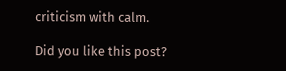criticism with calm.

Did you like this post?